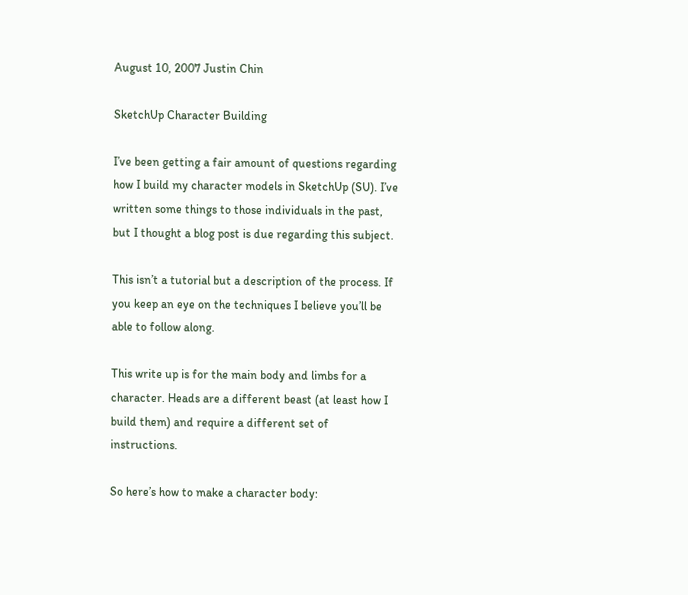August 10, 2007 Justin Chin

SketchUp Character Building

I’ve been getting a fair amount of questions regarding how I build my character models in SketchUp (SU). I’ve written some things to those individuals in the past, but I thought a blog post is due regarding this subject.

This isn’t a tutorial but a description of the process. If you keep an eye on the techniques I believe you’ll be able to follow along.

This write up is for the main body and limbs for a character. Heads are a different beast (at least how I build them) and require a different set of instructions.

So here’s how to make a character body: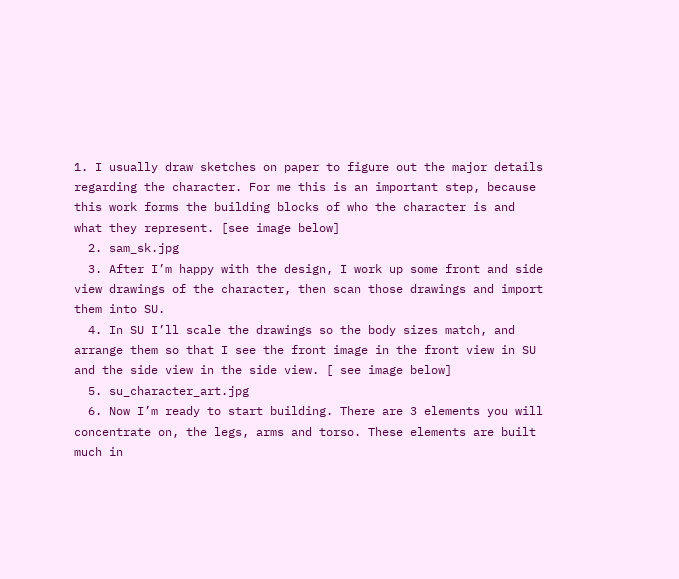1. I usually draw sketches on paper to figure out the major details regarding the character. For me this is an important step, because this work forms the building blocks of who the character is and what they represent. [see image below]
  2. sam_sk.jpg
  3. After I’m happy with the design, I work up some front and side view drawings of the character, then scan those drawings and import them into SU.
  4. In SU I’ll scale the drawings so the body sizes match, and arrange them so that I see the front image in the front view in SU and the side view in the side view. [ see image below]
  5. su_character_art.jpg
  6. Now I’m ready to start building. There are 3 elements you will concentrate on, the legs, arms and torso. These elements are built much in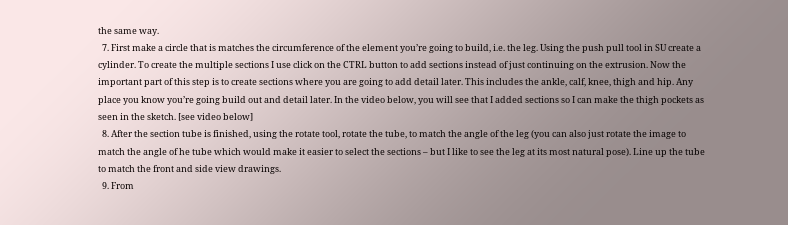the same way.
  7. First make a circle that is matches the circumference of the element you’re going to build, i.e. the leg. Using the push pull tool in SU create a cylinder. To create the multiple sections I use click on the CTRL button to add sections instead of just continuing on the extrusion. Now the important part of this step is to create sections where you are going to add detail later. This includes the ankle, calf, knee, thigh and hip. Any place you know you’re going build out and detail later. In the video below, you will see that I added sections so I can make the thigh pockets as seen in the sketch. [see video below]
  8. After the section tube is finished, using the rotate tool, rotate the tube, to match the angle of the leg (you can also just rotate the image to match the angle of he tube which would make it easier to select the sections – but I like to see the leg at its most natural pose). Line up the tube to match the front and side view drawings.
  9. From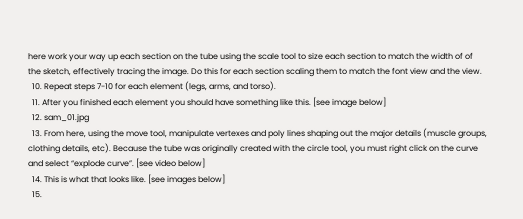here work your way up each section on the tube using the scale tool to size each section to match the width of of the sketch, effectively tracing the image. Do this for each section scaling them to match the font view and the view.
  10. Repeat steps 7-10 for each element (legs, arms, and torso).
  11. After you finished each element you should have something like this. [see image below]
  12. sam_01.jpg
  13. From here, using the move tool, manipulate vertexes and poly lines shaping out the major details (muscle groups, clothing details, etc). Because the tube was originally created with the circle tool, you must right click on the curve and select “explode curve”. [see video below]
  14. This is what that looks like. [see images below]
  15.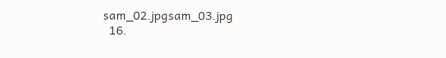sam_02.jpgsam_03.jpg
  16.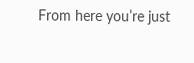From here you’re just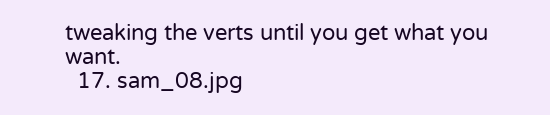tweaking the verts until you get what you want.
  17. sam_08.jpg